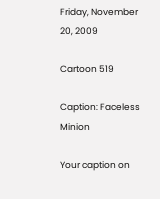Friday, November 20, 2009

Cartoon 519

Caption: Faceless Minion

Your caption on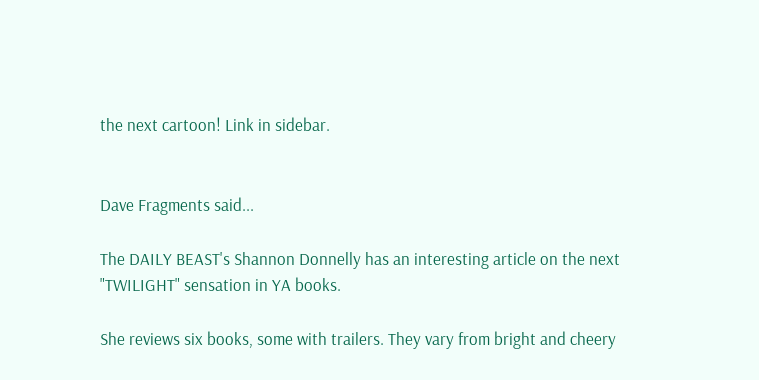the next cartoon! Link in sidebar.


Dave Fragments said...

The DAILY BEAST's Shannon Donnelly has an interesting article on the next "TWILIGHT" sensation in YA books.

She reviews six books, some with trailers. They vary from bright and cheery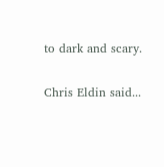to dark and scary.

Chris Eldin said...